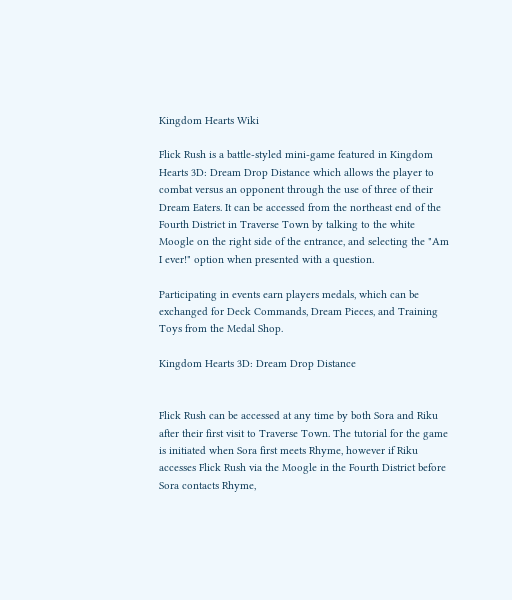Kingdom Hearts Wiki

Flick Rush is a battle-styled mini-game featured in Kingdom Hearts 3D: Dream Drop Distance which allows the player to combat versus an opponent through the use of three of their Dream Eaters. It can be accessed from the northeast end of the Fourth District in Traverse Town by talking to the white Moogle on the right side of the entrance, and selecting the "Am I ever!" option when presented with a question.

Participating in events earn players medals, which can be exchanged for Deck Commands, Dream Pieces, and Training Toys from the Medal Shop.

Kingdom Hearts 3D: Dream Drop Distance


Flick Rush can be accessed at any time by both Sora and Riku after their first visit to Traverse Town. The tutorial for the game is initiated when Sora first meets Rhyme, however if Riku accesses Flick Rush via the Moogle in the Fourth District before Sora contacts Rhyme,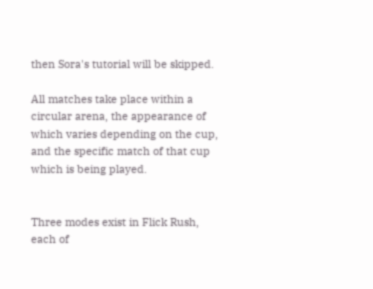then Sora's tutorial will be skipped.

All matches take place within a circular arena, the appearance of which varies depending on the cup, and the specific match of that cup which is being played.


Three modes exist in Flick Rush, each of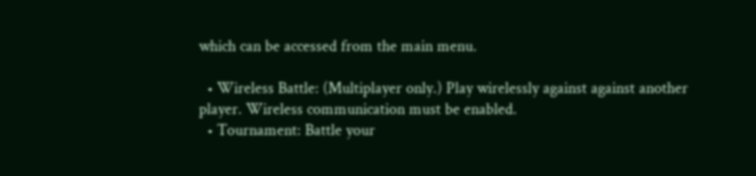which can be accessed from the main menu.

  • Wireless Battle: (Multiplayer only.) Play wirelessly against against another player. Wireless communication must be enabled.
  • Tournament: Battle your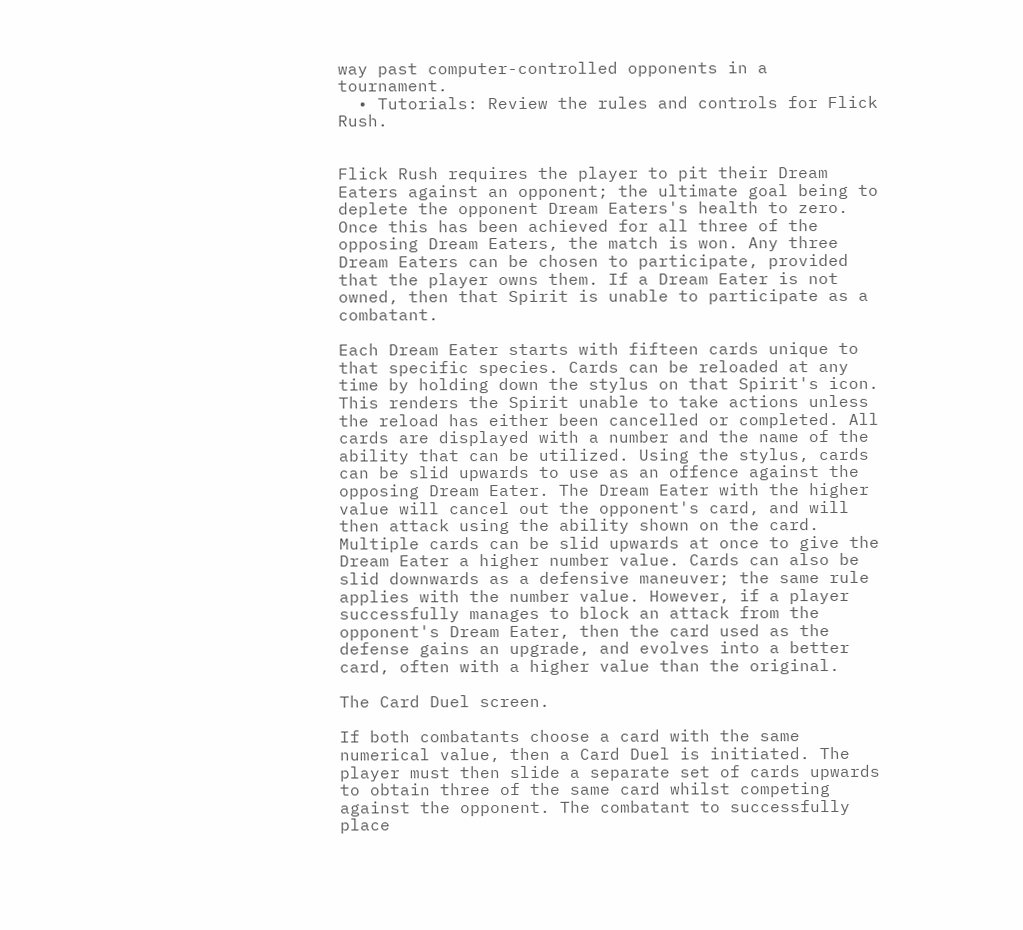way past computer-controlled opponents in a tournament.
  • Tutorials: Review the rules and controls for Flick Rush.


Flick Rush requires the player to pit their Dream Eaters against an opponent; the ultimate goal being to deplete the opponent Dream Eaters's health to zero. Once this has been achieved for all three of the opposing Dream Eaters, the match is won. Any three Dream Eaters can be chosen to participate, provided that the player owns them. If a Dream Eater is not owned, then that Spirit is unable to participate as a combatant.

Each Dream Eater starts with fifteen cards unique to that specific species. Cards can be reloaded at any time by holding down the stylus on that Spirit's icon. This renders the Spirit unable to take actions unless the reload has either been cancelled or completed. All cards are displayed with a number and the name of the ability that can be utilized. Using the stylus, cards can be slid upwards to use as an offence against the opposing Dream Eater. The Dream Eater with the higher value will cancel out the opponent's card, and will then attack using the ability shown on the card. Multiple cards can be slid upwards at once to give the Dream Eater a higher number value. Cards can also be slid downwards as a defensive maneuver; the same rule applies with the number value. However, if a player successfully manages to block an attack from the opponent's Dream Eater, then the card used as the defense gains an upgrade, and evolves into a better card, often with a higher value than the original.

The Card Duel screen.

If both combatants choose a card with the same numerical value, then a Card Duel is initiated. The player must then slide a separate set of cards upwards to obtain three of the same card whilst competing against the opponent. The combatant to successfully place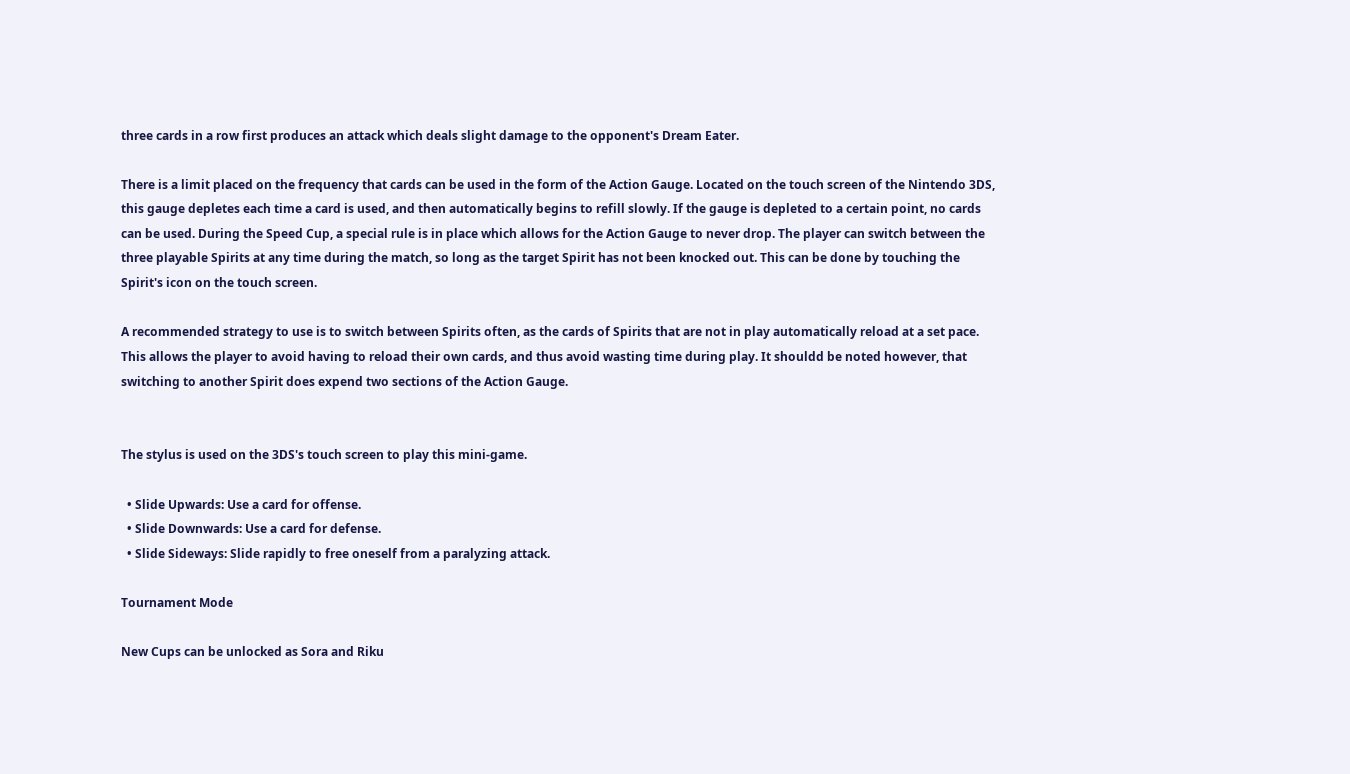three cards in a row first produces an attack which deals slight damage to the opponent's Dream Eater.

There is a limit placed on the frequency that cards can be used in the form of the Action Gauge. Located on the touch screen of the Nintendo 3DS, this gauge depletes each time a card is used, and then automatically begins to refill slowly. If the gauge is depleted to a certain point, no cards can be used. During the Speed Cup, a special rule is in place which allows for the Action Gauge to never drop. The player can switch between the three playable Spirits at any time during the match, so long as the target Spirit has not been knocked out. This can be done by touching the Spirit's icon on the touch screen.

A recommended strategy to use is to switch between Spirits often, as the cards of Spirits that are not in play automatically reload at a set pace. This allows the player to avoid having to reload their own cards, and thus avoid wasting time during play. It shouldd be noted however, that switching to another Spirit does expend two sections of the Action Gauge.


The stylus is used on the 3DS's touch screen to play this mini-game.

  • Slide Upwards: Use a card for offense.
  • Slide Downwards: Use a card for defense.
  • Slide Sideways: Slide rapidly to free oneself from a paralyzing attack.

Tournament Mode

New Cups can be unlocked as Sora and Riku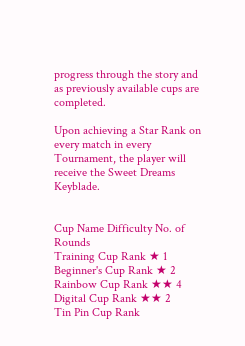progress through the story and as previously available cups are completed.

Upon achieving a Star Rank on every match in every Tournament, the player will receive the Sweet Dreams Keyblade.


Cup Name Difficulty No. of Rounds
Training Cup Rank ★ 1
Beginner's Cup Rank ★ 2
Rainbow Cup Rank ★★ 4
Digital Cup Rank ★★ 2
Tin Pin Cup Rank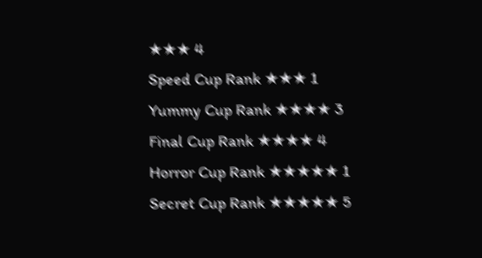★★★ 4
Speed Cup Rank ★★★ 1
Yummy Cup Rank ★★★★ 3
Final Cup Rank ★★★★ 4
Horror Cup Rank ★★★★★ 1
Secret Cup Rank ★★★★★ 5